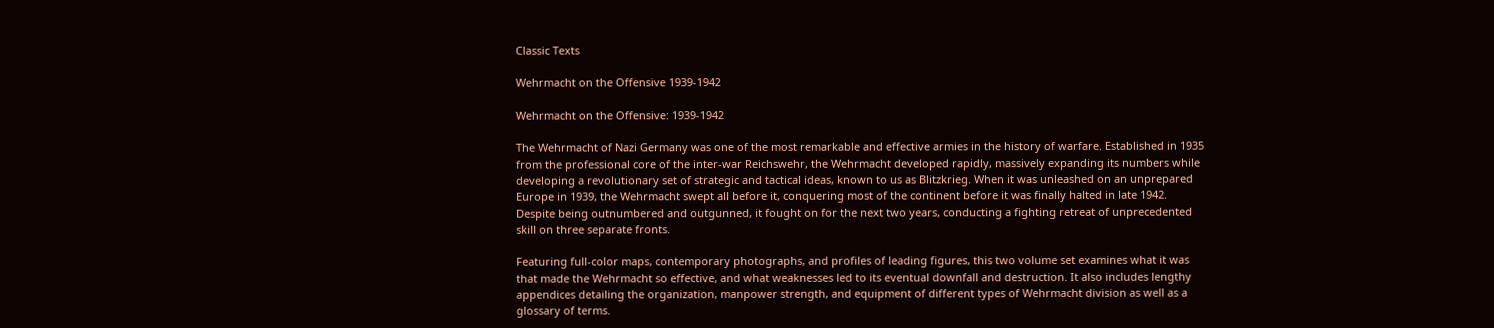Classic Texts

Wehrmacht on the Offensive 1939-1942

Wehrmacht on the Offensive: 1939-1942

The Wehrmacht of Nazi Germany was one of the most remarkable and effective armies in the history of warfare. Established in 1935 from the professional core of the inter-war Reichswehr, the Wehrmacht developed rapidly, massively expanding its numbers while developing a revolutionary set of strategic and tactical ideas, known to us as Blitzkrieg. When it was unleashed on an unprepared Europe in 1939, the Wehrmacht swept all before it, conquering most of the continent before it was finally halted in late 1942. Despite being outnumbered and outgunned, it fought on for the next two years, conducting a fighting retreat of unprecedented skill on three separate fronts.

Featuring full-color maps, contemporary photographs, and profiles of leading figures, this two volume set examines what it was that made the Wehrmacht so effective, and what weaknesses led to its eventual downfall and destruction. It also includes lengthy appendices detailing the organization, manpower strength, and equipment of different types of Wehrmacht division as well as a glossary of terms.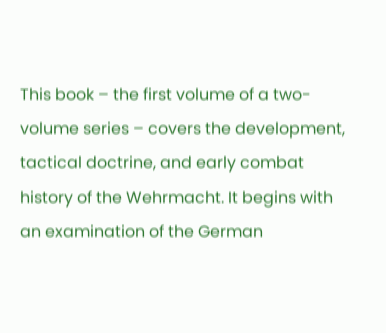This book – the first volume of a two-volume series – covers the development, tactical doctrine, and early combat history of the Wehrmacht. It begins with an examination of the German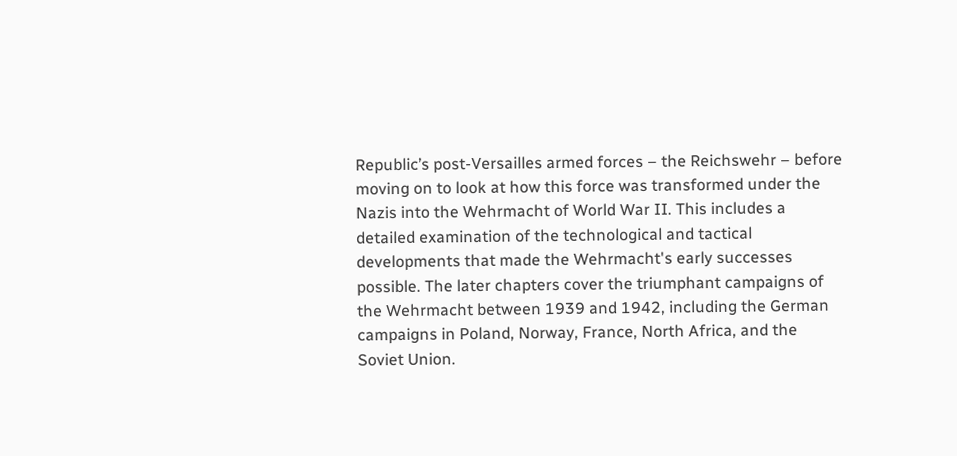Republic’s post-Versailles armed forces – the Reichswehr – before moving on to look at how this force was transformed under the Nazis into the Wehrmacht of World War II. This includes a detailed examination of the technological and tactical developments that made the Wehrmacht's early successes possible. The later chapters cover the triumphant campaigns of the Wehrmacht between 1939 and 1942, including the German campaigns in Poland, Norway, France, North Africa, and the Soviet Union.